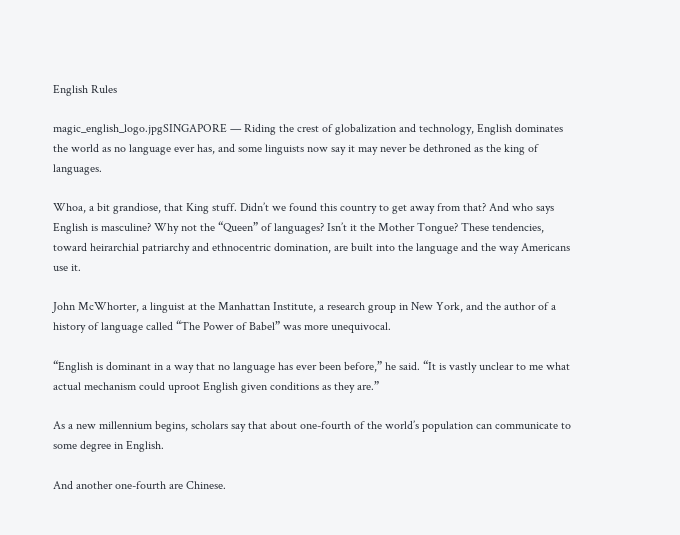English Rules

magic_english_logo.jpgSINGAPORE — Riding the crest of globalization and technology, English dominates the world as no language ever has, and some linguists now say it may never be dethroned as the king of languages.

Whoa, a bit grandiose, that King stuff. Didn’t we found this country to get away from that? And who says English is masculine? Why not the “Queen” of languages? Isn’t it the Mother Tongue? These tendencies, toward heirarchial patriarchy and ethnocentric domination, are built into the language and the way Americans use it.

John McWhorter, a linguist at the Manhattan Institute, a research group in New York, and the author of a history of language called “The Power of Babel” was more unequivocal.

“English is dominant in a way that no language has ever been before,” he said. “It is vastly unclear to me what actual mechanism could uproot English given conditions as they are.”

As a new millennium begins, scholars say that about one-fourth of the world’s population can communicate to some degree in English.

And another one-fourth are Chinese.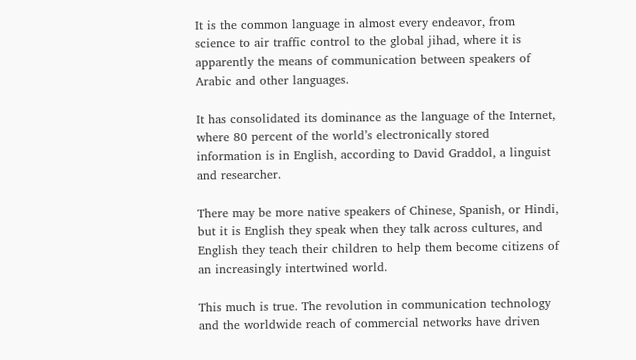It is the common language in almost every endeavor, from science to air traffic control to the global jihad, where it is apparently the means of communication between speakers of Arabic and other languages.

It has consolidated its dominance as the language of the Internet, where 80 percent of the world’s electronically stored information is in English, according to David Graddol, a linguist and researcher.

There may be more native speakers of Chinese, Spanish, or Hindi, but it is English they speak when they talk across cultures, and English they teach their children to help them become citizens of an increasingly intertwined world.

This much is true. The revolution in communication technology and the worldwide reach of commercial networks have driven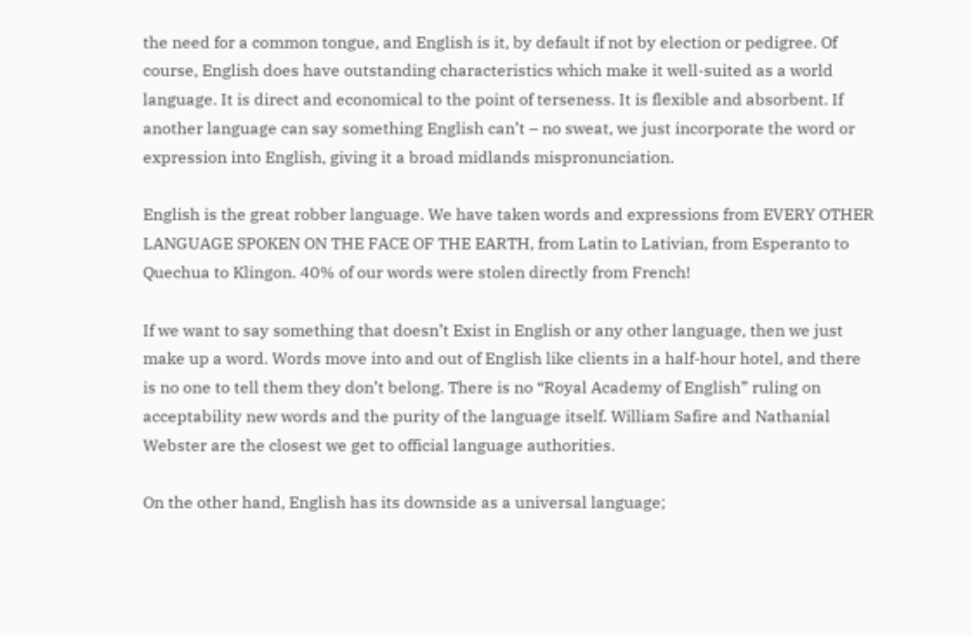the need for a common tongue, and English is it, by default if not by election or pedigree. Of course, English does have outstanding characteristics which make it well-suited as a world language. It is direct and economical to the point of terseness. It is flexible and absorbent. If another language can say something English can’t – no sweat, we just incorporate the word or expression into English, giving it a broad midlands mispronunciation.

English is the great robber language. We have taken words and expressions from EVERY OTHER LANGUAGE SPOKEN ON THE FACE OF THE EARTH, from Latin to Lativian, from Esperanto to Quechua to Klingon. 40% of our words were stolen directly from French!

If we want to say something that doesn’t Exist in English or any other language, then we just make up a word. Words move into and out of English like clients in a half-hour hotel, and there is no one to tell them they don’t belong. There is no “Royal Academy of English” ruling on acceptability new words and the purity of the language itself. William Safire and Nathanial Webster are the closest we get to official language authorities.

On the other hand, English has its downside as a universal language;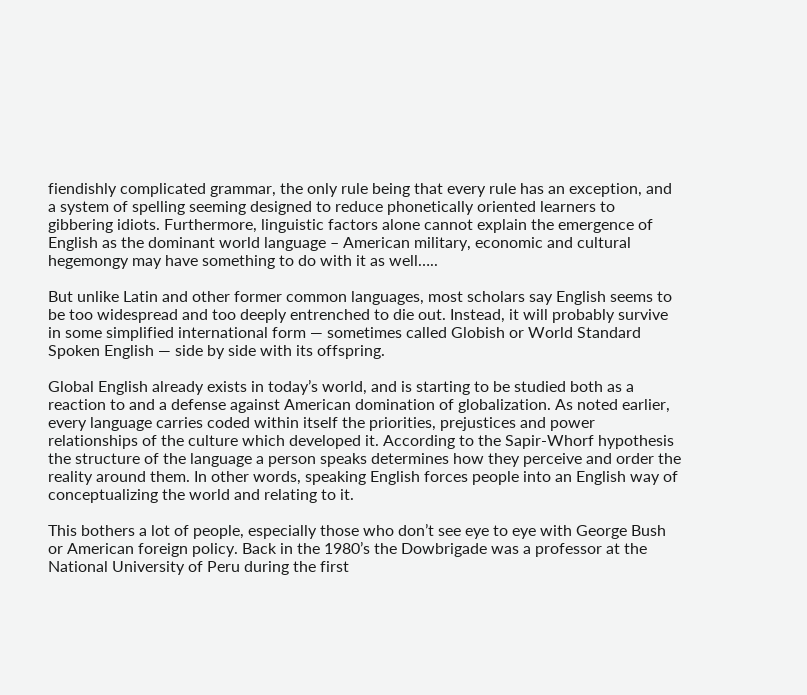fiendishly complicated grammar, the only rule being that every rule has an exception, and a system of spelling seeming designed to reduce phonetically oriented learners to gibbering idiots. Furthermore, linguistic factors alone cannot explain the emergence of English as the dominant world language – American military, economic and cultural hegemongy may have something to do with it as well…..

But unlike Latin and other former common languages, most scholars say English seems to be too widespread and too deeply entrenched to die out. Instead, it will probably survive in some simplified international form — sometimes called Globish or World Standard Spoken English — side by side with its offspring.

Global English already exists in today’s world, and is starting to be studied both as a reaction to and a defense against American domination of globalization. As noted earlier, every language carries coded within itself the priorities, prejustices and power relationships of the culture which developed it. According to the Sapir-Whorf hypothesis the structure of the language a person speaks determines how they perceive and order the reality around them. In other words, speaking English forces people into an English way of conceptualizing the world and relating to it.

This bothers a lot of people, especially those who don’t see eye to eye with George Bush or American foreign policy. Back in the 1980’s the Dowbrigade was a professor at the National University of Peru during the first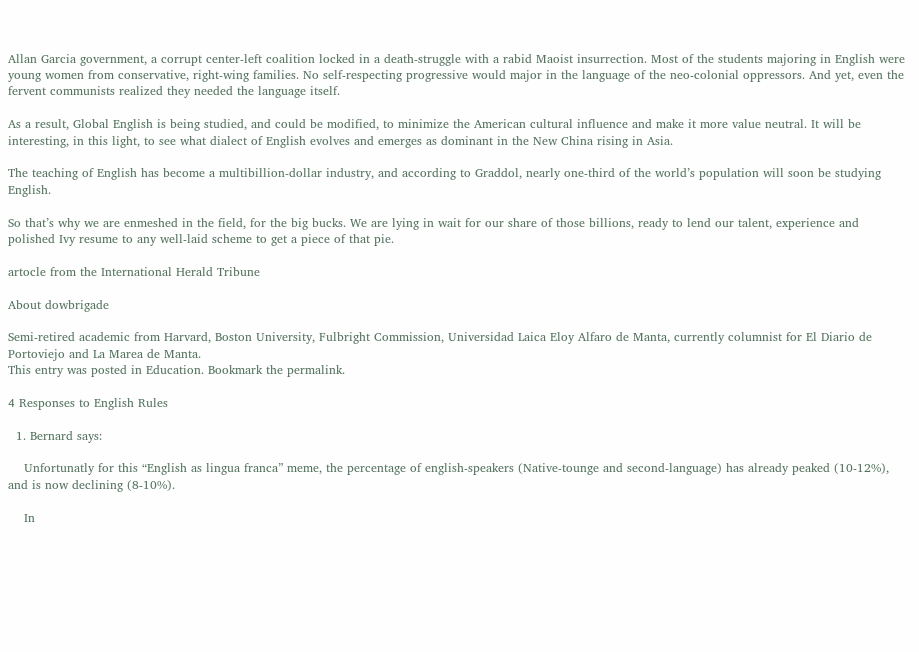Allan Garcia government, a corrupt center-left coalition locked in a death-struggle with a rabid Maoist insurrection. Most of the students majoring in English were young women from conservative, right-wing families. No self-respecting progressive would major in the language of the neo-colonial oppressors. And yet, even the fervent communists realized they needed the language itself.

As a result, Global English is being studied, and could be modified, to minimize the American cultural influence and make it more value neutral. It will be interesting, in this light, to see what dialect of English evolves and emerges as dominant in the New China rising in Asia.

The teaching of English has become a multibillion-dollar industry, and according to Graddol, nearly one-third of the world’s population will soon be studying English.

So that’s why we are enmeshed in the field, for the big bucks. We are lying in wait for our share of those billions, ready to lend our talent, experience and polished Ivy resume to any well-laid scheme to get a piece of that pie.

artocle from the International Herald Tribune

About dowbrigade

Semi-retired academic from Harvard, Boston University, Fulbright Commission, Universidad Laica Eloy Alfaro de Manta, currently columnist for El Diario de Portoviejo and La Marea de Manta.
This entry was posted in Education. Bookmark the permalink.

4 Responses to English Rules

  1. Bernard says:

    Unfortunatly for this “English as lingua franca” meme, the percentage of english-speakers (Native-tounge and second-language) has already peaked (10-12%), and is now declining (8-10%).

    In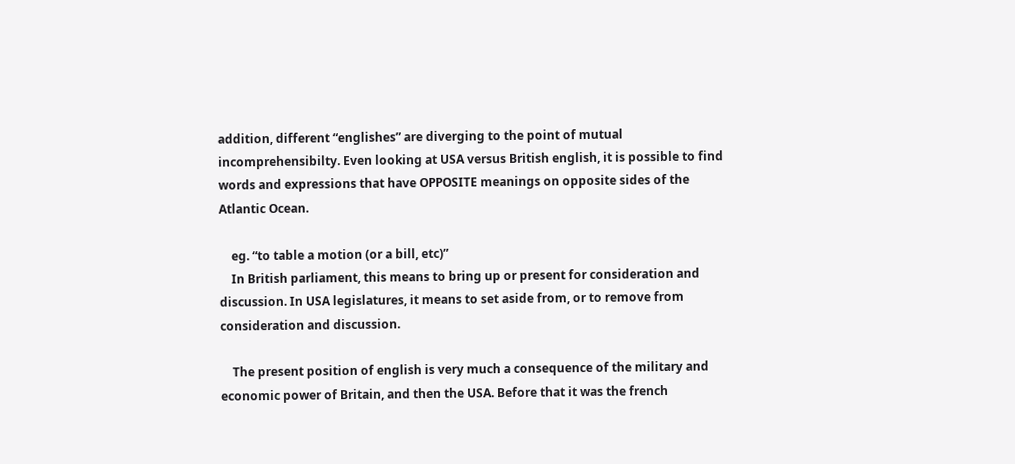addition, different “englishes” are diverging to the point of mutual incomprehensibilty. Even looking at USA versus British english, it is possible to find words and expressions that have OPPOSITE meanings on opposite sides of the Atlantic Ocean.

    eg. “to table a motion (or a bill, etc)”
    In British parliament, this means to bring up or present for consideration and discussion. In USA legislatures, it means to set aside from, or to remove from consideration and discussion.

    The present position of english is very much a consequence of the military and economic power of Britain, and then the USA. Before that it was the french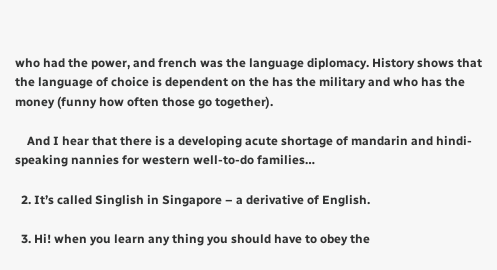who had the power, and french was the language diplomacy. History shows that the language of choice is dependent on the has the military and who has the money (funny how often those go together).

    And I hear that there is a developing acute shortage of mandarin and hindi-speaking nannies for western well-to-do families…

  2. It’s called Singlish in Singapore – a derivative of English.

  3. Hi! when you learn any thing you should have to obey the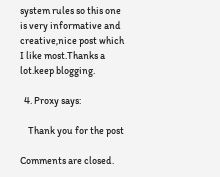system rules so this one is very informative and creative,nice post which I like most.Thanks a lot.keep blogging.

  4. Proxy says:

    Thank you for the post

Comments are closed.